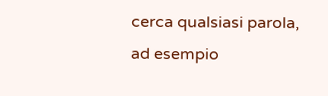cerca qualsiasi parola, ad esempio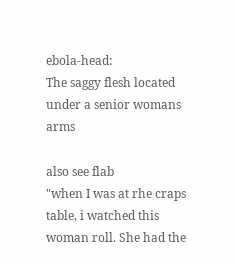ebola-head:
The saggy flesh located under a senior womans arms

also see flab
"when I was at rhe craps table, i watched this woman roll. She had the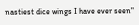nastiest dice wings I have ever seen"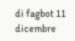di fagbot 11 dicembre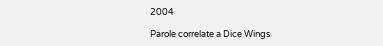2004

Parole correlate a Dice Wings